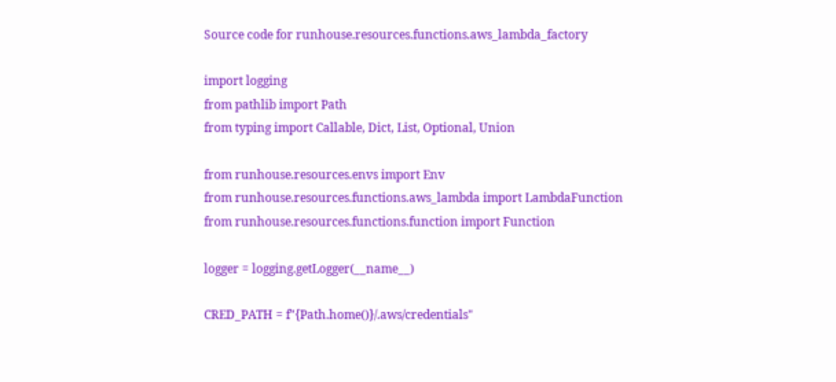Source code for runhouse.resources.functions.aws_lambda_factory

import logging
from pathlib import Path
from typing import Callable, Dict, List, Optional, Union

from runhouse.resources.envs import Env
from runhouse.resources.functions.aws_lambda import LambdaFunction
from runhouse.resources.functions.function import Function

logger = logging.getLogger(__name__)

CRED_PATH = f"{Path.home()}/.aws/credentials"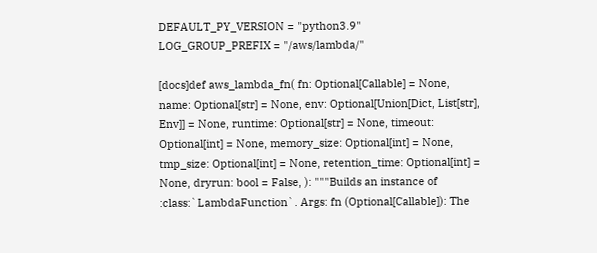DEFAULT_PY_VERSION = "python3.9"
LOG_GROUP_PREFIX = "/aws/lambda/"

[docs]def aws_lambda_fn( fn: Optional[Callable] = None, name: Optional[str] = None, env: Optional[Union[Dict, List[str], Env]] = None, runtime: Optional[str] = None, timeout: Optional[int] = None, memory_size: Optional[int] = None, tmp_size: Optional[int] = None, retention_time: Optional[int] = None, dryrun: bool = False, ): """Builds an instance of :class:`LambdaFunction`. Args: fn (Optional[Callable]): The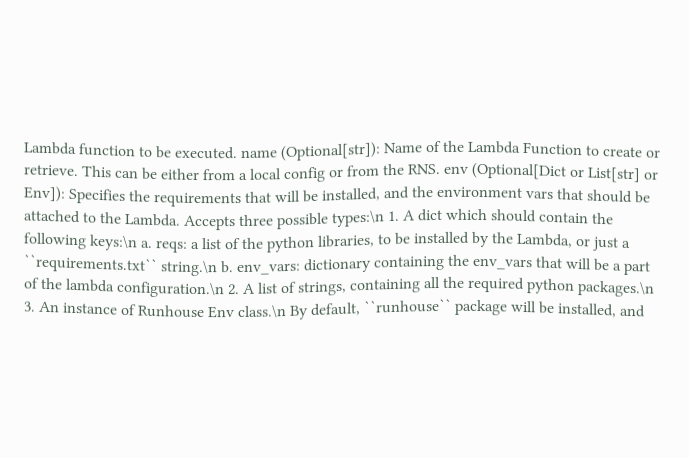Lambda function to be executed. name (Optional[str]): Name of the Lambda Function to create or retrieve. This can be either from a local config or from the RNS. env (Optional[Dict or List[str] or Env]): Specifies the requirements that will be installed, and the environment vars that should be attached to the Lambda. Accepts three possible types:\n 1. A dict which should contain the following keys:\n a. reqs: a list of the python libraries, to be installed by the Lambda, or just a ``requirements.txt`` string.\n b. env_vars: dictionary containing the env_vars that will be a part of the lambda configuration.\n 2. A list of strings, containing all the required python packages.\n 3. An instance of Runhouse Env class.\n By default, ``runhouse`` package will be installed, and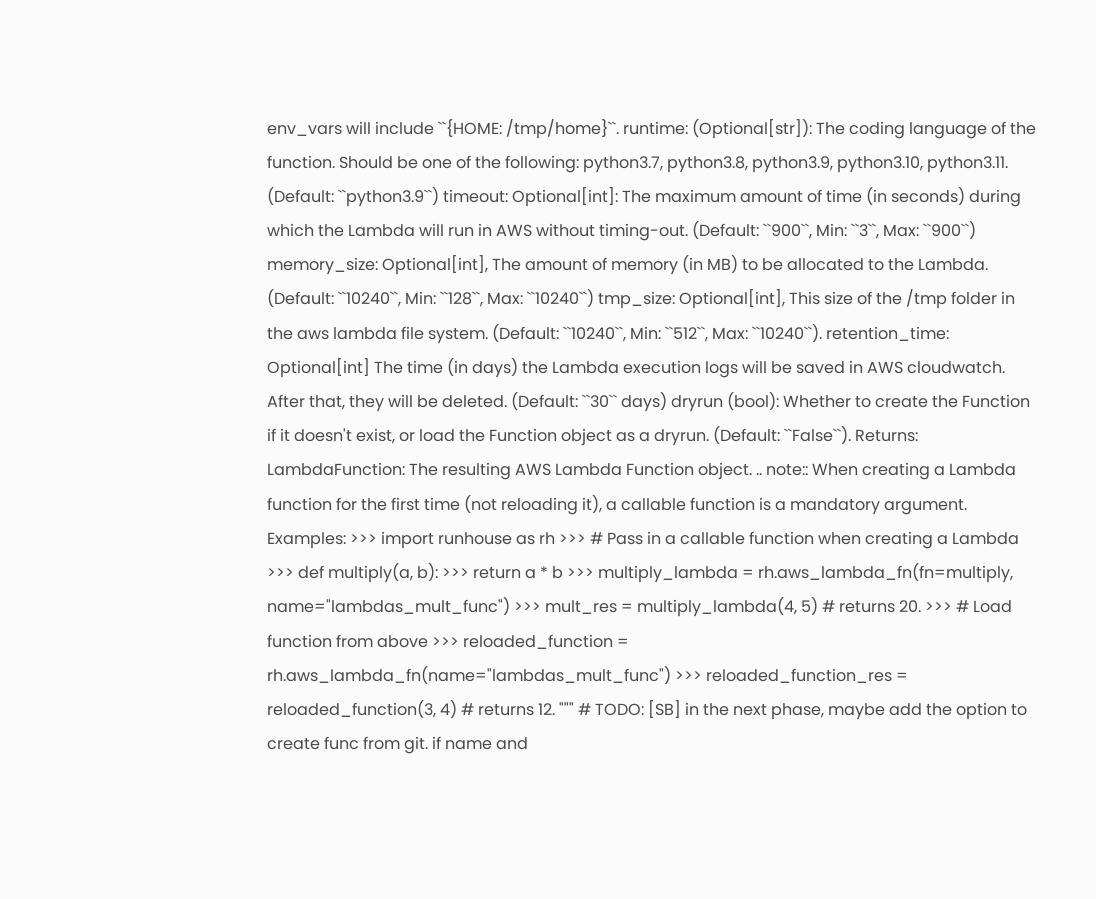env_vars will include ``{HOME: /tmp/home}``. runtime: (Optional[str]): The coding language of the function. Should be one of the following: python3.7, python3.8, python3.9, python3.10, python3.11. (Default: ``python3.9``) timeout: Optional[int]: The maximum amount of time (in seconds) during which the Lambda will run in AWS without timing-out. (Default: ``900``, Min: ``3``, Max: ``900``) memory_size: Optional[int], The amount of memory (in MB) to be allocated to the Lambda. (Default: ``10240``, Min: ``128``, Max: ``10240``) tmp_size: Optional[int], This size of the /tmp folder in the aws lambda file system. (Default: ``10240``, Min: ``512``, Max: ``10240``). retention_time: Optional[int] The time (in days) the Lambda execution logs will be saved in AWS cloudwatch. After that, they will be deleted. (Default: ``30`` days) dryrun (bool): Whether to create the Function if it doesn't exist, or load the Function object as a dryrun. (Default: ``False``). Returns: LambdaFunction: The resulting AWS Lambda Function object. .. note:: When creating a Lambda function for the first time (not reloading it), a callable function is a mandatory argument. Examples: >>> import runhouse as rh >>> # Pass in a callable function when creating a Lambda >>> def multiply(a, b): >>> return a * b >>> multiply_lambda = rh.aws_lambda_fn(fn=multiply, name="lambdas_mult_func") >>> mult_res = multiply_lambda(4, 5) # returns 20. >>> # Load function from above >>> reloaded_function = rh.aws_lambda_fn(name="lambdas_mult_func") >>> reloaded_function_res = reloaded_function(3, 4) # returns 12. """ # TODO: [SB] in the next phase, maybe add the option to create func from git. if name and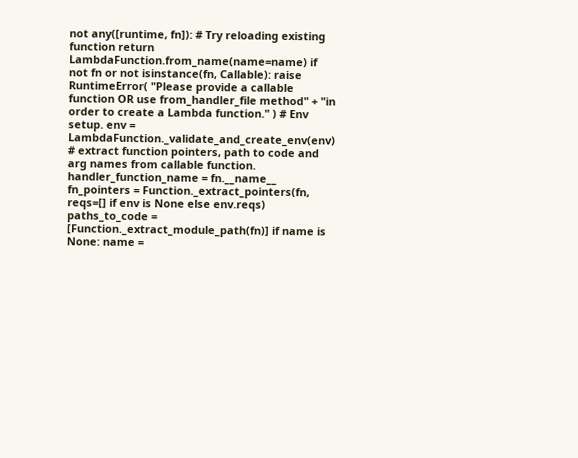not any([runtime, fn]): # Try reloading existing function return LambdaFunction.from_name(name=name) if not fn or not isinstance(fn, Callable): raise RuntimeError( "Please provide a callable function OR use from_handler_file method" + "in order to create a Lambda function." ) # Env setup. env = LambdaFunction._validate_and_create_env(env) # extract function pointers, path to code and arg names from callable function. handler_function_name = fn.__name__ fn_pointers = Function._extract_pointers(fn, reqs=[] if env is None else env.reqs) paths_to_code = [Function._extract_module_path(fn)] if name is None: name =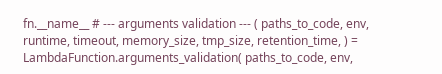fn.__name__ # --- arguments validation --- ( paths_to_code, env, runtime, timeout, memory_size, tmp_size, retention_time, ) = LambdaFunction.arguments_validation( paths_to_code, env,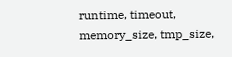runtime, timeout, memory_size, tmp_size,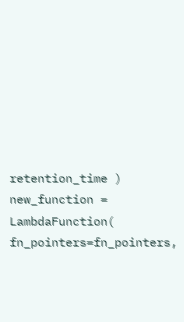retention_time ) new_function = LambdaFunction( fn_pointers=fn_pointers,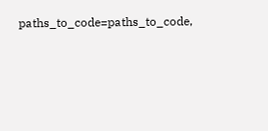paths_to_code=paths_to_code,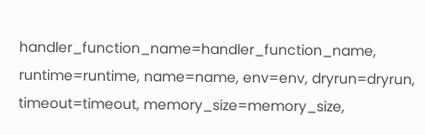handler_function_name=handler_function_name, runtime=runtime, name=name, env=env, dryrun=dryrun, timeout=timeout, memory_size=memory_size,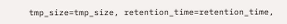tmp_size=tmp_size, retention_time=retention_time,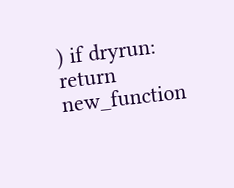) if dryrun: return new_function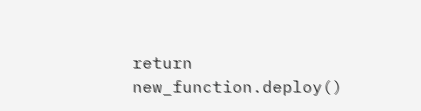return new_function.deploy()